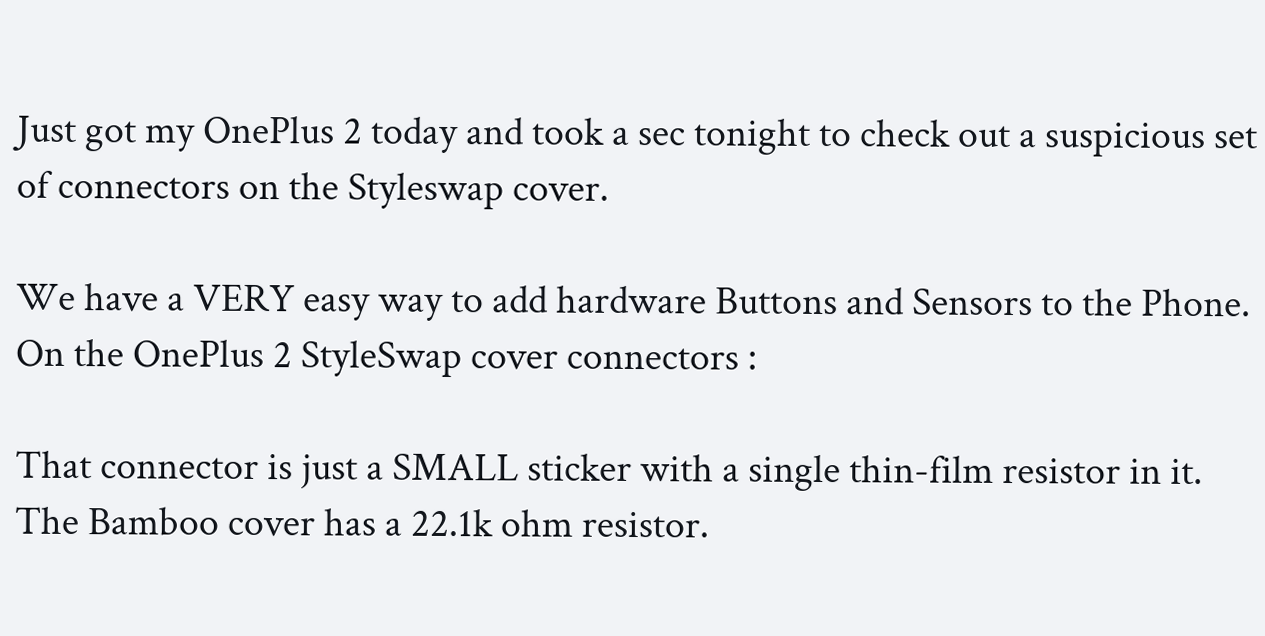Just got my OnePlus 2 today and took a sec tonight to check out a suspicious set of connectors on the Styleswap cover.

We have a VERY easy way to add hardware Buttons and Sensors to the Phone.
On the OnePlus 2 StyleSwap cover connectors :

That connector is just a SMALL sticker with a single thin-film resistor in it.
The Bamboo cover has a 22.1k ohm resistor.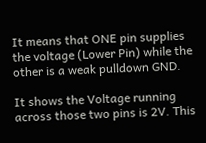It means that ONE pin supplies the voltage (Lower Pin) while the other is a weak pulldown GND.

It shows the Voltage running across those two pins is 2V. This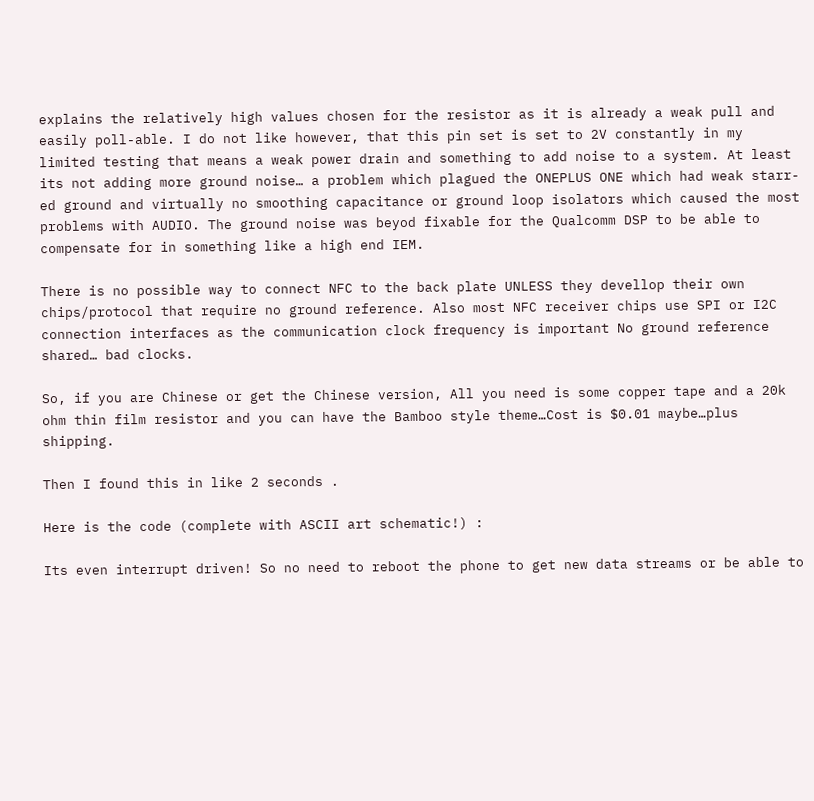explains the relatively high values chosen for the resistor as it is already a weak pull and easily poll-able. I do not like however, that this pin set is set to 2V constantly in my limited testing that means a weak power drain and something to add noise to a system. At least its not adding more ground noise… a problem which plagued the ONEPLUS ONE which had weak starr-ed ground and virtually no smoothing capacitance or ground loop isolators which caused the most problems with AUDIO. The ground noise was beyod fixable for the Qualcomm DSP to be able to compensate for in something like a high end IEM.

There is no possible way to connect NFC to the back plate UNLESS they devellop their own chips/protocol that require no ground reference. Also most NFC receiver chips use SPI or I2C connection interfaces as the communication clock frequency is important No ground reference shared… bad clocks.

So, if you are Chinese or get the Chinese version, All you need is some copper tape and a 20k ohm thin film resistor and you can have the Bamboo style theme…Cost is $0.01 maybe…plus shipping.

Then I found this in like 2 seconds .

Here is the code (complete with ASCII art schematic!) :

Its even interrupt driven! So no need to reboot the phone to get new data streams or be able to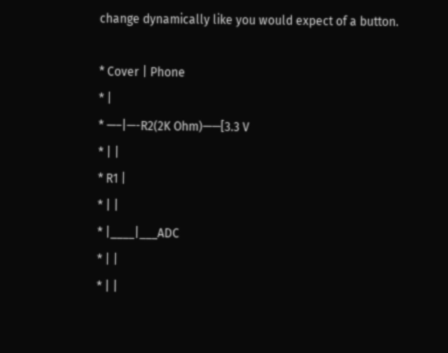change dynamically like you would expect of a button.

* Cover | Phone
* |
* —–|—-R2(2K Ohm)——[3.3 V
* | |
* R1 |
* | |
* |____|___ADC
* | |
* | |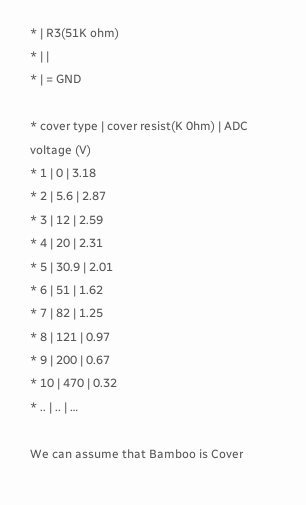* | R3(51K ohm)
* | |
* | = GND

* cover type | cover resist(K 0hm) | ADC voltage (V)
* 1 | 0 | 3.18
* 2 | 5.6 | 2.87
* 3 | 12 | 2.59
* 4 | 20 | 2.31
* 5 | 30.9 | 2.01
* 6 | 51 | 1.62
* 7 | 82 | 1.25
* 8 | 121 | 0.97
* 9 | 200 | 0.67
* 10 | 470 | 0.32
* .. | .. | …

We can assume that Bamboo is Cover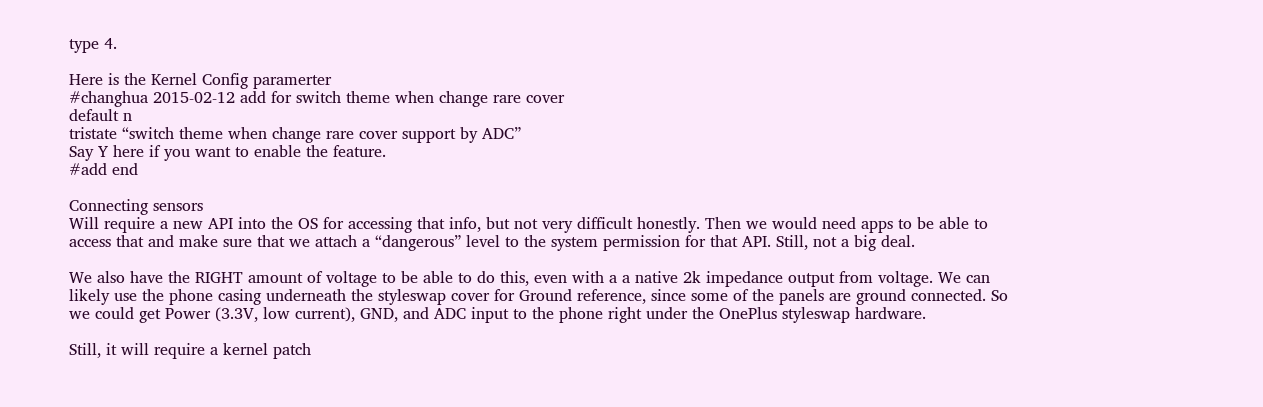type 4.

Here is the Kernel Config paramerter
#changhua 2015-02-12 add for switch theme when change rare cover
default n
tristate “switch theme when change rare cover support by ADC”
Say Y here if you want to enable the feature.
#add end

Connecting sensors
Will require a new API into the OS for accessing that info, but not very difficult honestly. Then we would need apps to be able to access that and make sure that we attach a “dangerous” level to the system permission for that API. Still, not a big deal.

We also have the RIGHT amount of voltage to be able to do this, even with a a native 2k impedance output from voltage. We can likely use the phone casing underneath the styleswap cover for Ground reference, since some of the panels are ground connected. So we could get Power (3.3V, low current), GND, and ADC input to the phone right under the OnePlus styleswap hardware.

Still, it will require a kernel patch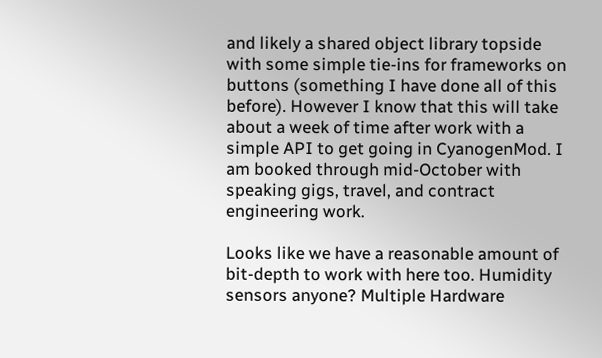and likely a shared object library topside with some simple tie-ins for frameworks on buttons (something I have done all of this before). However I know that this will take about a week of time after work with a simple API to get going in CyanogenMod. I am booked through mid-October with speaking gigs, travel, and contract engineering work.

Looks like we have a reasonable amount of bit-depth to work with here too. Humidity sensors anyone? Multiple Hardware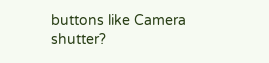buttons like Camera shutter?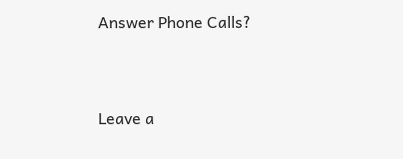Answer Phone Calls?


Leave a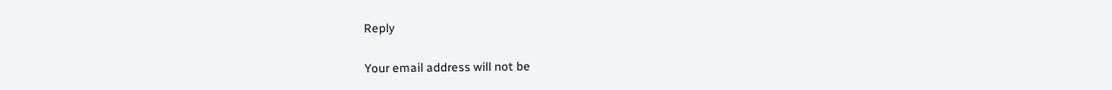Reply

Your email address will not be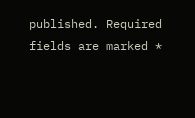published. Required fields are marked *